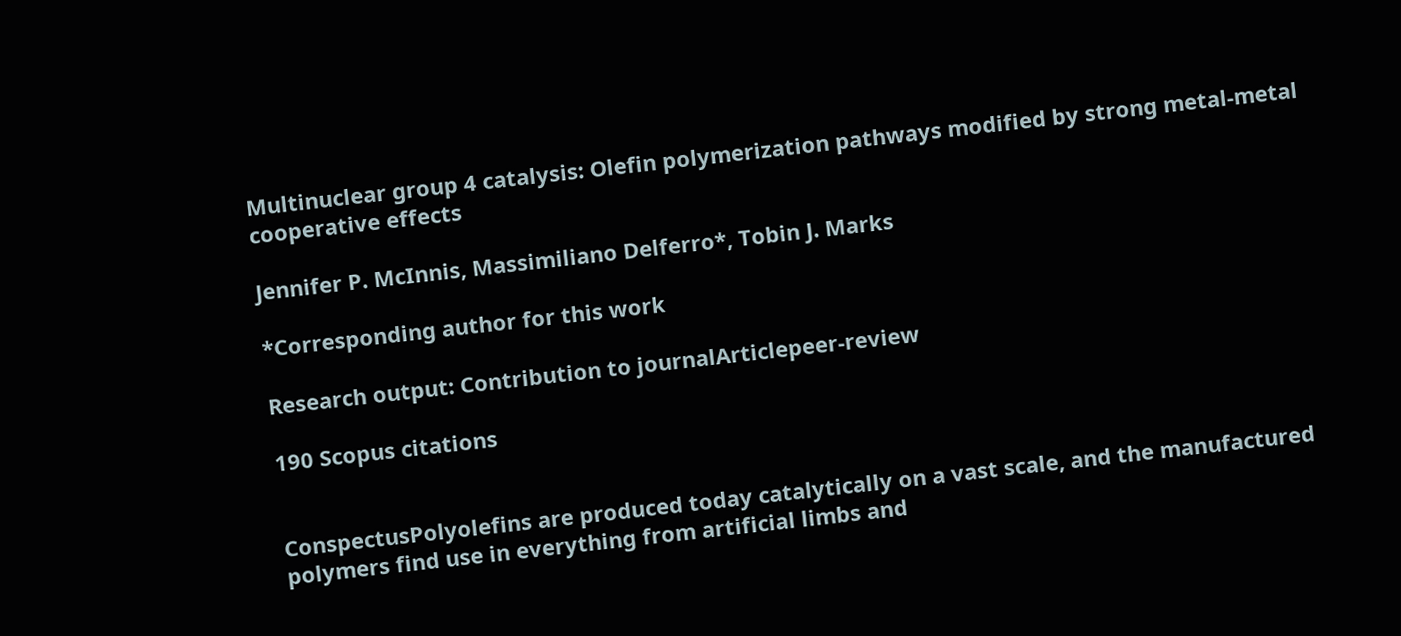Multinuclear group 4 catalysis: Olefin polymerization pathways modified by strong metal-metal cooperative effects

Jennifer P. McInnis, Massimiliano Delferro*, Tobin J. Marks

*Corresponding author for this work

Research output: Contribution to journalArticlepeer-review

190 Scopus citations


ConspectusPolyolefins are produced today catalytically on a vast scale, and the manufactured polymers find use in everything from artificial limbs and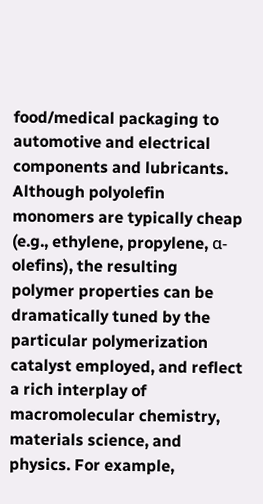food/medical packaging to automotive and electrical components and lubricants. Although polyolefin monomers are typically cheap (e.g., ethylene, propylene, α-olefins), the resulting polymer properties can be dramatically tuned by the particular polymerization catalyst employed, and reflect a rich interplay of macromolecular chemistry, materials science, and physics. For example,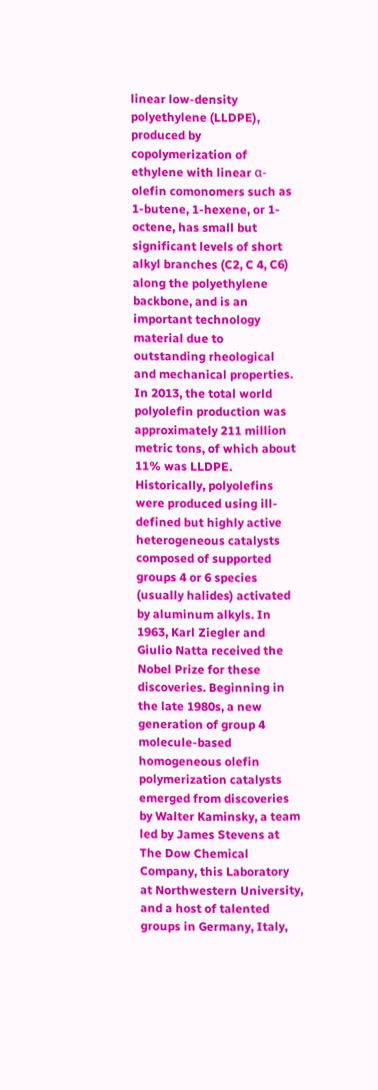linear low-density polyethylene (LLDPE), produced by copolymerization of ethylene with linear α-olefin comonomers such as 1-butene, 1-hexene, or 1-octene, has small but significant levels of short alkyl branches (C2, C 4, C6) along the polyethylene backbone, and is an important technology material due to outstanding rheological and mechanical properties. In 2013, the total world polyolefin production was approximately 211 million metric tons, of which about 11% was LLDPE. Historically, polyolefins were produced using ill-defined but highly active heterogeneous catalysts composed of supported groups 4 or 6 species (usually halides) activated by aluminum alkyls. In 1963, Karl Ziegler and Giulio Natta received the Nobel Prize for these discoveries. Beginning in the late 1980s, a new generation of group 4 molecule-based homogeneous olefin polymerization catalysts emerged from discoveries by Walter Kaminsky, a team led by James Stevens at The Dow Chemical Company, this Laboratory at Northwestern University, and a host of talented groups in Germany, Italy,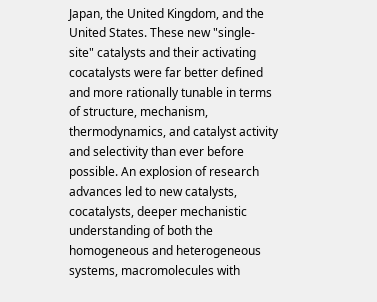Japan, the United Kingdom, and the United States. These new "single-site" catalysts and their activating cocatalysts were far better defined and more rationally tunable in terms of structure, mechanism, thermodynamics, and catalyst activity and selectivity than ever before possible. An explosion of research advances led to new catalysts, cocatalysts, deeper mechanistic understanding of both the homogeneous and heterogeneous systems, macromolecules with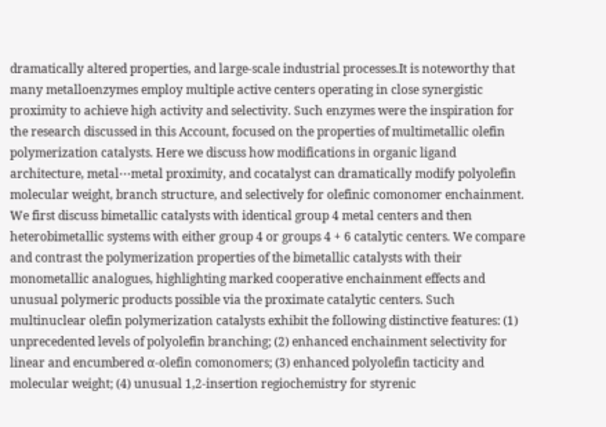dramatically altered properties, and large-scale industrial processes.It is noteworthy that many metalloenzymes employ multiple active centers operating in close synergistic proximity to achieve high activity and selectivity. Such enzymes were the inspiration for the research discussed in this Account, focused on the properties of multimetallic olefin polymerization catalysts. Here we discuss how modifications in organic ligand architecture, metal⋯metal proximity, and cocatalyst can dramatically modify polyolefin molecular weight, branch structure, and selectively for olefinic comonomer enchainment. We first discuss bimetallic catalysts with identical group 4 metal centers and then heterobimetallic systems with either group 4 or groups 4 + 6 catalytic centers. We compare and contrast the polymerization properties of the bimetallic catalysts with their monometallic analogues, highlighting marked cooperative enchainment effects and unusual polymeric products possible via the proximate catalytic centers. Such multinuclear olefin polymerization catalysts exhibit the following distinctive features: (1) unprecedented levels of polyolefin branching; (2) enhanced enchainment selectivity for linear and encumbered α-olefin comonomers; (3) enhanced polyolefin tacticity and molecular weight; (4) unusual 1,2-insertion regiochemistry for styrenic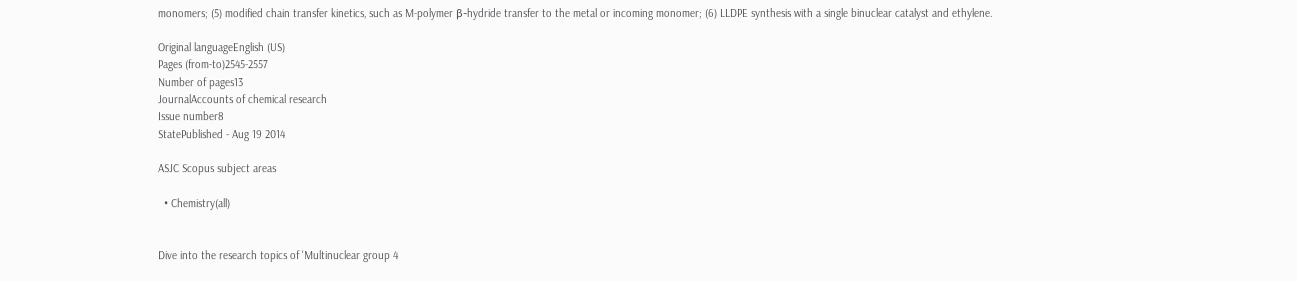monomers; (5) modified chain transfer kinetics, such as M-polymer β-hydride transfer to the metal or incoming monomer; (6) LLDPE synthesis with a single binuclear catalyst and ethylene.

Original languageEnglish (US)
Pages (from-to)2545-2557
Number of pages13
JournalAccounts of chemical research
Issue number8
StatePublished - Aug 19 2014

ASJC Scopus subject areas

  • Chemistry(all)


Dive into the research topics of 'Multinuclear group 4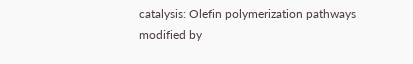catalysis: Olefin polymerization pathways modified by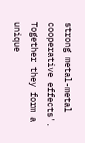strong metal-metal cooperative effects'. Together they form a unique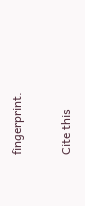fingerprint.

Cite this